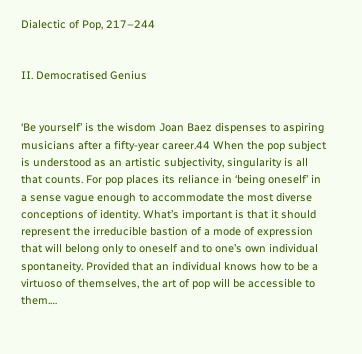Dialectic of Pop, 217–244


II. Democratised Genius


‘Be yourself’ is the wisdom Joan Baez dispenses to aspiring musicians after a fifty-year career.44 When the pop subject is understood as an artistic subjectivity, singularity is all that counts. For pop places its reliance in ‘being oneself’ in a sense vague enough to accommodate the most diverse conceptions of identity. What’s important is that it should represent the irreducible bastion of a mode of expression that will belong only to oneself and to one’s own individual spontaneity. Provided that an individual knows how to be a virtuoso of themselves, the art of pop will be accessible to them.…